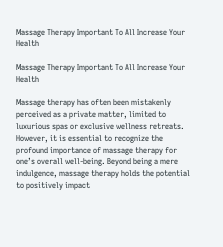Massage Therapy Important To All Increase Your Health

Massage Therapy Important To All Increase Your Health

Massage therapy has often been mistakenly perceived as a private matter, limited to luxurious spas or exclusive wellness retreats. However, it is essential to recognize the profound importance of massage therapy for one’s overall well-being. Beyond being a mere indulgence, massage therapy holds the potential to positively impact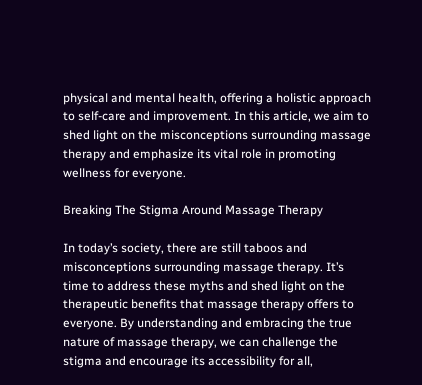physical and mental health, offering a holistic approach to self-care and improvement. In this article, we aim to shed light on the misconceptions surrounding massage therapy and emphasize its vital role in promoting wellness for everyone.

Breaking The Stigma Around Massage Therapy

In today’s society, there are still taboos and misconceptions surrounding massage therapy. It’s time to address these myths and shed light on the therapeutic benefits that massage therapy offers to everyone. By understanding and embracing the true nature of massage therapy, we can challenge the stigma and encourage its accessibility for all,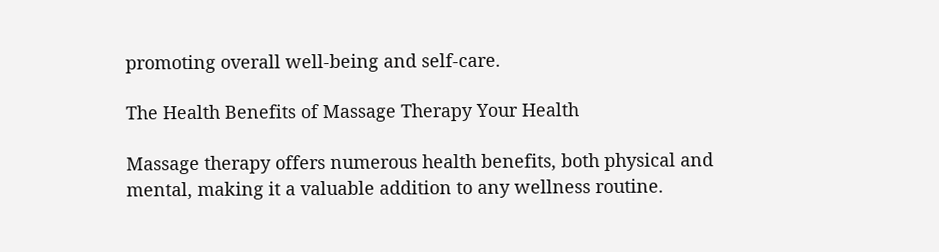promoting overall well-being and self-care.

The Health Benefits of Massage Therapy Your Health

Massage therapy offers numerous health benefits, both physical and mental, making it a valuable addition to any wellness routine.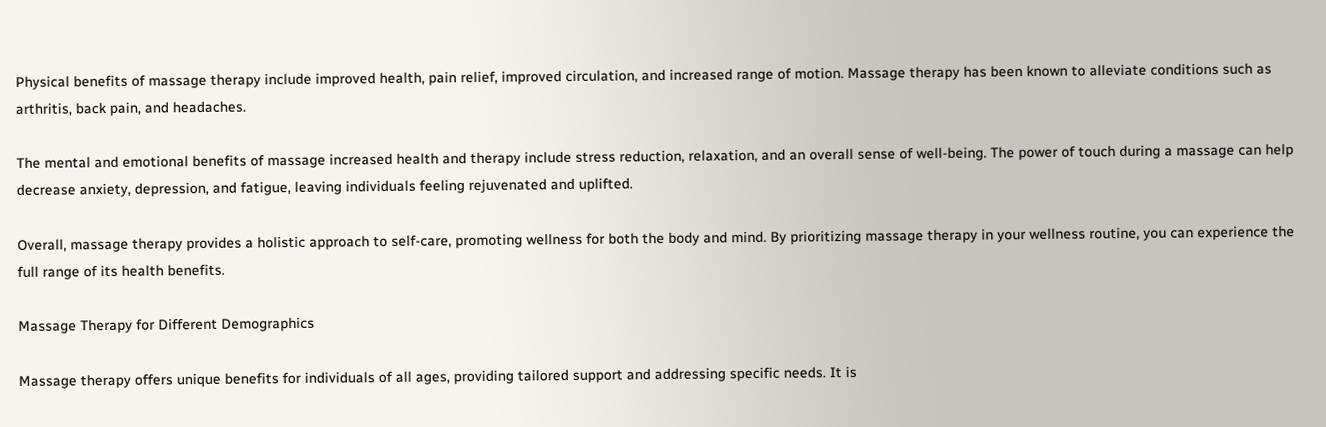Physical benefits of massage therapy include improved health, pain relief, improved circulation, and increased range of motion. Massage therapy has been known to alleviate conditions such as arthritis, back pain, and headaches.

The mental and emotional benefits of massage increased health and therapy include stress reduction, relaxation, and an overall sense of well-being. The power of touch during a massage can help decrease anxiety, depression, and fatigue, leaving individuals feeling rejuvenated and uplifted.

Overall, massage therapy provides a holistic approach to self-care, promoting wellness for both the body and mind. By prioritizing massage therapy in your wellness routine, you can experience the full range of its health benefits.

Massage Therapy for Different Demographics

Massage therapy offers unique benefits for individuals of all ages, providing tailored support and addressing specific needs. It is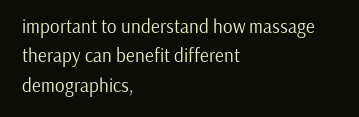important to understand how massage therapy can benefit different demographics,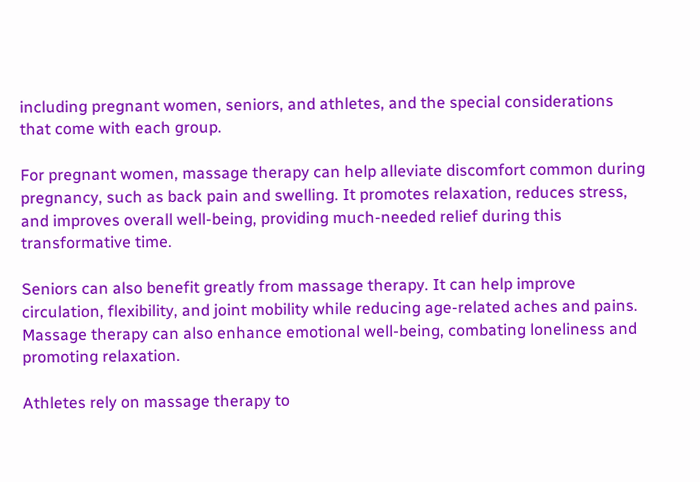including pregnant women, seniors, and athletes, and the special considerations that come with each group.

For pregnant women, massage therapy can help alleviate discomfort common during pregnancy, such as back pain and swelling. It promotes relaxation, reduces stress, and improves overall well-being, providing much-needed relief during this transformative time.

Seniors can also benefit greatly from massage therapy. It can help improve circulation, flexibility, and joint mobility while reducing age-related aches and pains. Massage therapy can also enhance emotional well-being, combating loneliness and promoting relaxation.

Athletes rely on massage therapy to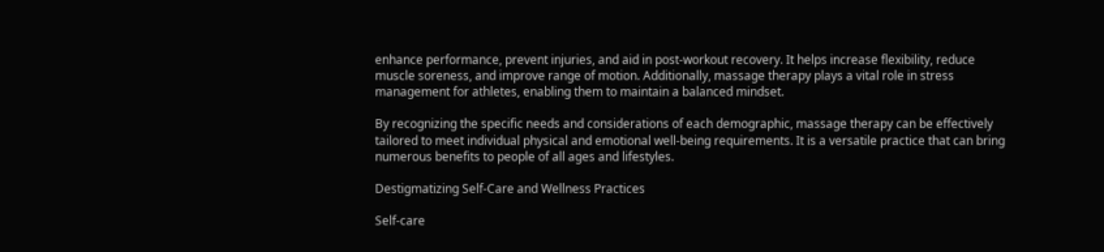enhance performance, prevent injuries, and aid in post-workout recovery. It helps increase flexibility, reduce muscle soreness, and improve range of motion. Additionally, massage therapy plays a vital role in stress management for athletes, enabling them to maintain a balanced mindset.

By recognizing the specific needs and considerations of each demographic, massage therapy can be effectively tailored to meet individual physical and emotional well-being requirements. It is a versatile practice that can bring numerous benefits to people of all ages and lifestyles.

Destigmatizing Self-Care and Wellness Practices

Self-care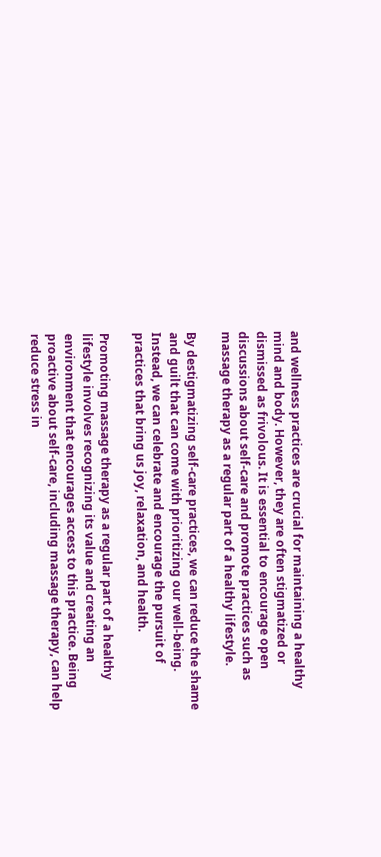and wellness practices are crucial for maintaining a healthy mind and body. However, they are often stigmatized or dismissed as frivolous. It is essential to encourage open discussions about self-care and promote practices such as massage therapy as a regular part of a healthy lifestyle.

By destigmatizing self-care practices, we can reduce the shame and guilt that can come with prioritizing our well-being. Instead, we can celebrate and encourage the pursuit of practices that bring us joy, relaxation, and health.

Promoting massage therapy as a regular part of a healthy lifestyle involves recognizing its value and creating an environment that encourages access to this practice. Being proactive about self-care, including massage therapy, can help reduce stress in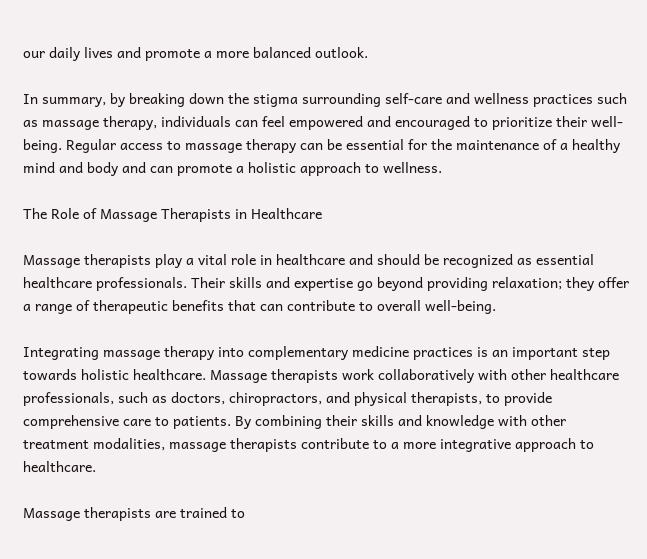our daily lives and promote a more balanced outlook.

In summary, by breaking down the stigma surrounding self-care and wellness practices such as massage therapy, individuals can feel empowered and encouraged to prioritize their well-being. Regular access to massage therapy can be essential for the maintenance of a healthy mind and body and can promote a holistic approach to wellness.

The Role of Massage Therapists in Healthcare

Massage therapists play a vital role in healthcare and should be recognized as essential healthcare professionals. Their skills and expertise go beyond providing relaxation; they offer a range of therapeutic benefits that can contribute to overall well-being.

Integrating massage therapy into complementary medicine practices is an important step towards holistic healthcare. Massage therapists work collaboratively with other healthcare professionals, such as doctors, chiropractors, and physical therapists, to provide comprehensive care to patients. By combining their skills and knowledge with other treatment modalities, massage therapists contribute to a more integrative approach to healthcare.

Massage therapists are trained to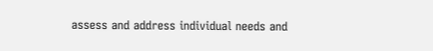assess and address individual needs and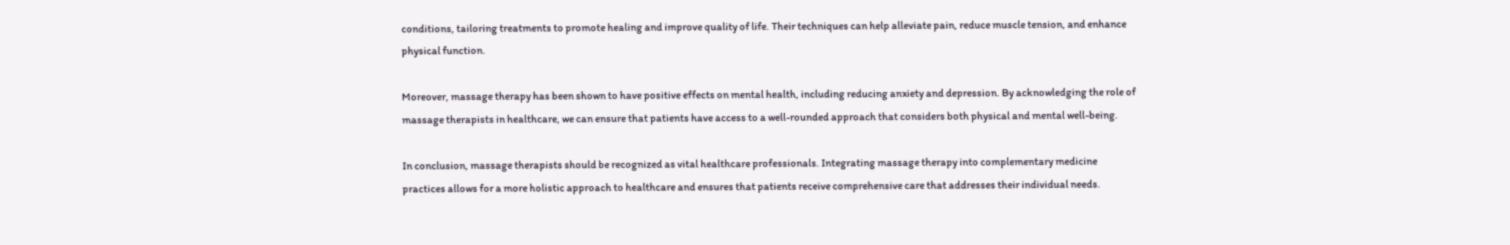conditions, tailoring treatments to promote healing and improve quality of life. Their techniques can help alleviate pain, reduce muscle tension, and enhance physical function.

Moreover, massage therapy has been shown to have positive effects on mental health, including reducing anxiety and depression. By acknowledging the role of massage therapists in healthcare, we can ensure that patients have access to a well-rounded approach that considers both physical and mental well-being.

In conclusion, massage therapists should be recognized as vital healthcare professionals. Integrating massage therapy into complementary medicine practices allows for a more holistic approach to healthcare and ensures that patients receive comprehensive care that addresses their individual needs.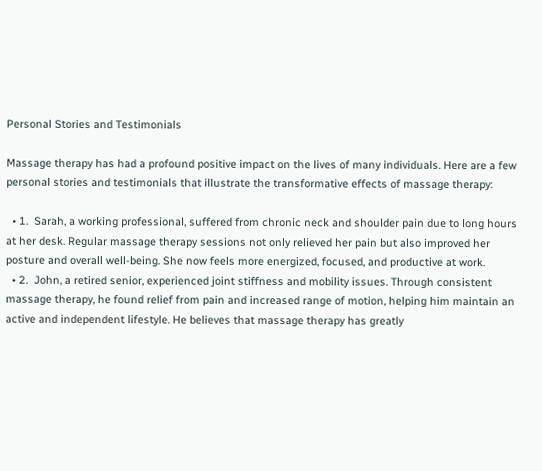Personal Stories and Testimonials

Massage therapy has had a profound positive impact on the lives of many individuals. Here are a few personal stories and testimonials that illustrate the transformative effects of massage therapy:

  • 1.  Sarah, a working professional, suffered from chronic neck and shoulder pain due to long hours at her desk. Regular massage therapy sessions not only relieved her pain but also improved her posture and overall well-being. She now feels more energized, focused, and productive at work.
  • 2.  John, a retired senior, experienced joint stiffness and mobility issues. Through consistent massage therapy, he found relief from pain and increased range of motion, helping him maintain an active and independent lifestyle. He believes that massage therapy has greatly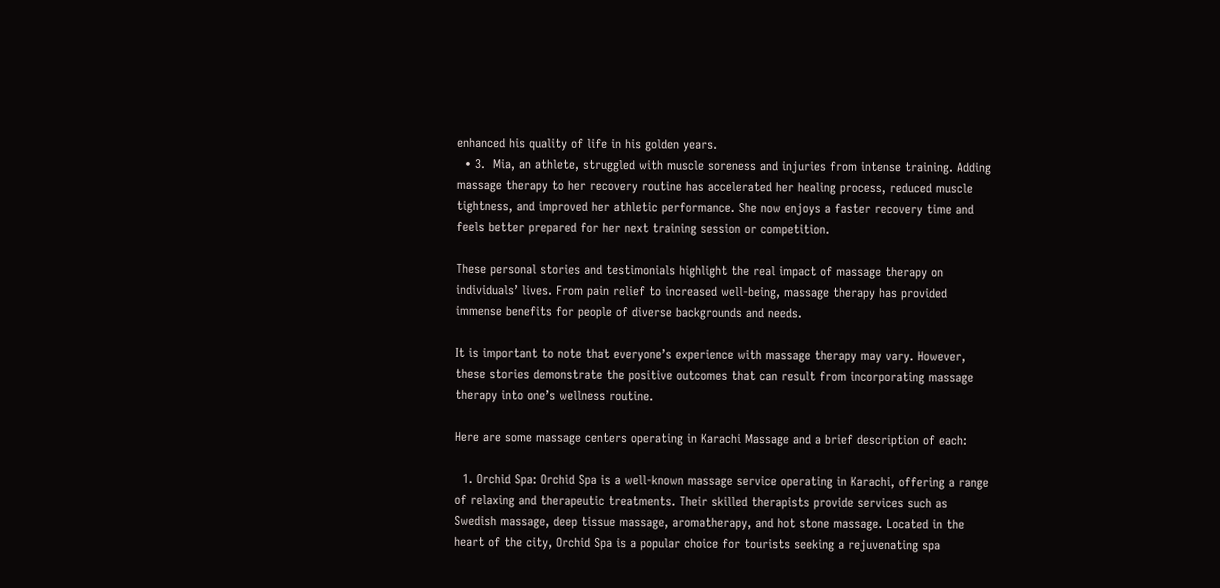enhanced his quality of life in his golden years.
  • 3.  Mia, an athlete, struggled with muscle soreness and injuries from intense training. Adding massage therapy to her recovery routine has accelerated her healing process, reduced muscle tightness, and improved her athletic performance. She now enjoys a faster recovery time and feels better prepared for her next training session or competition.

These personal stories and testimonials highlight the real impact of massage therapy on individuals’ lives. From pain relief to increased well-being, massage therapy has provided immense benefits for people of diverse backgrounds and needs.

It is important to note that everyone’s experience with massage therapy may vary. However, these stories demonstrate the positive outcomes that can result from incorporating massage therapy into one’s wellness routine.

Here are some massage centers operating in Karachi Massage and a brief description of each:

  1. Orchid Spa: Orchid Spa is a well-known massage service operating in Karachi, offering a range of relaxing and therapeutic treatments. Their skilled therapists provide services such as Swedish massage, deep tissue massage, aromatherapy, and hot stone massage. Located in the heart of the city, Orchid Spa is a popular choice for tourists seeking a rejuvenating spa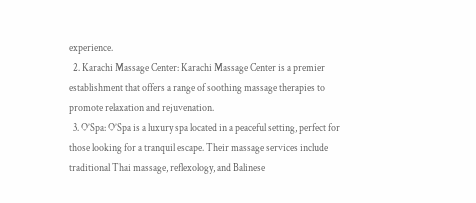experience.
  2. Karachi Massage Center: Karachi Massage Center is a premier establishment that offers a range of soothing massage therapies to promote relaxation and rejuvenation.
  3. O’Spa: O’Spa is a luxury spa located in a peaceful setting, perfect for those looking for a tranquil escape. Their massage services include traditional Thai massage, reflexology, and Balinese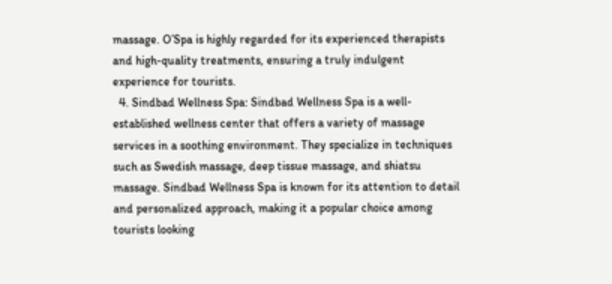massage. O’Spa is highly regarded for its experienced therapists and high-quality treatments, ensuring a truly indulgent experience for tourists.
  4. Sindbad Wellness Spa: Sindbad Wellness Spa is a well-established wellness center that offers a variety of massage services in a soothing environment. They specialize in techniques such as Swedish massage, deep tissue massage, and shiatsu massage. Sindbad Wellness Spa is known for its attention to detail and personalized approach, making it a popular choice among tourists looking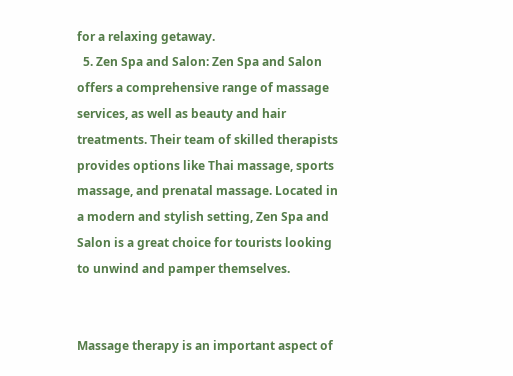for a relaxing getaway.
  5. Zen Spa and Salon: Zen Spa and Salon offers a comprehensive range of massage services, as well as beauty and hair treatments. Their team of skilled therapists provides options like Thai massage, sports massage, and prenatal massage. Located in a modern and stylish setting, Zen Spa and Salon is a great choice for tourists looking to unwind and pamper themselves.


Massage therapy is an important aspect of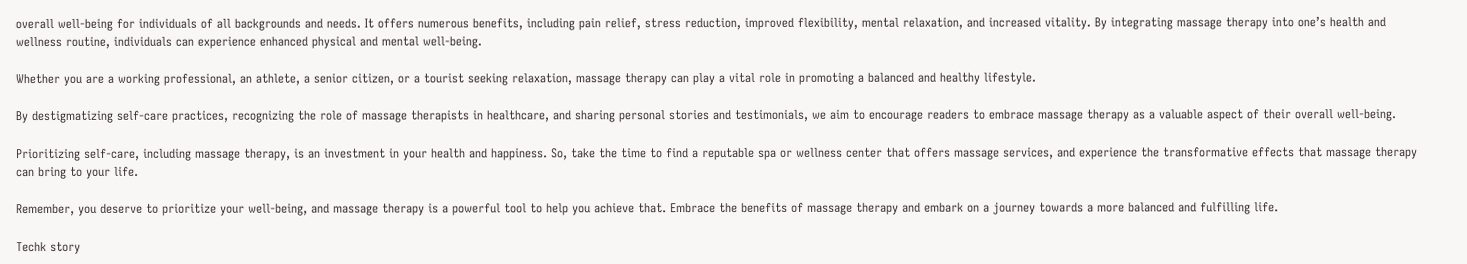overall well-being for individuals of all backgrounds and needs. It offers numerous benefits, including pain relief, stress reduction, improved flexibility, mental relaxation, and increased vitality. By integrating massage therapy into one’s health and wellness routine, individuals can experience enhanced physical and mental well-being.

Whether you are a working professional, an athlete, a senior citizen, or a tourist seeking relaxation, massage therapy can play a vital role in promoting a balanced and healthy lifestyle.

By destigmatizing self-care practices, recognizing the role of massage therapists in healthcare, and sharing personal stories and testimonials, we aim to encourage readers to embrace massage therapy as a valuable aspect of their overall well-being.

Prioritizing self-care, including massage therapy, is an investment in your health and happiness. So, take the time to find a reputable spa or wellness center that offers massage services, and experience the transformative effects that massage therapy can bring to your life.

Remember, you deserve to prioritize your well-being, and massage therapy is a powerful tool to help you achieve that. Embrace the benefits of massage therapy and embark on a journey towards a more balanced and fulfilling life.

Techk story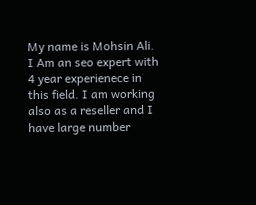My name is Mohsin Ali. I Am an seo expert with 4 year experienece in this field. I am working also as a reseller and I have large number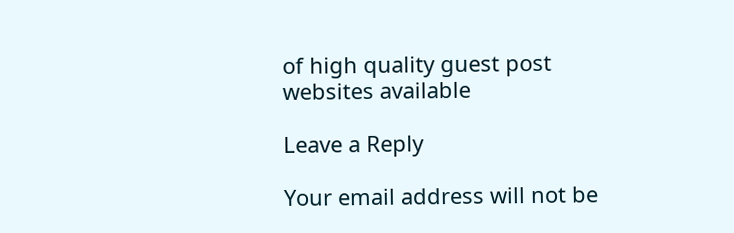of high quality guest post websites available

Leave a Reply

Your email address will not be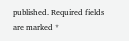published. Required fields are marked *